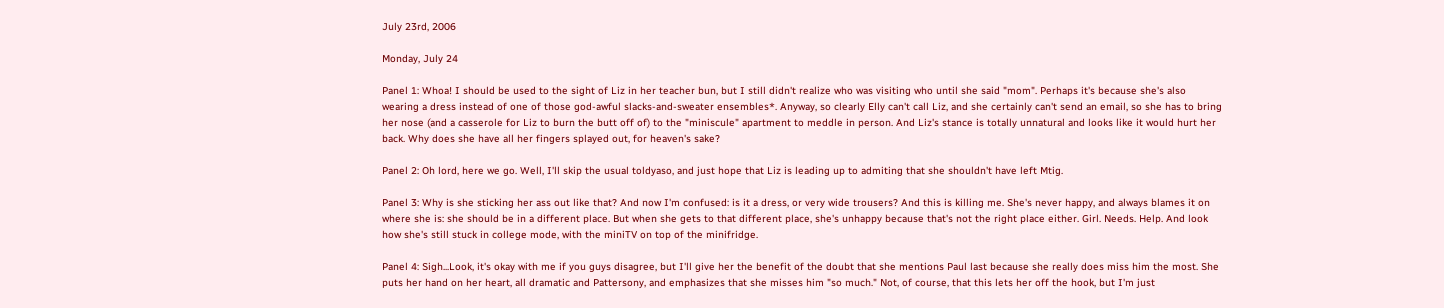July 23rd, 2006

Monday, July 24

Panel 1: Whoa! I should be used to the sight of Liz in her teacher bun, but I still didn't realize who was visiting who until she said "mom". Perhaps it's because she's also wearing a dress instead of one of those god-awful slacks-and-sweater ensembles*. Anyway, so clearly Elly can't call Liz, and she certainly can't send an email, so she has to bring her nose (and a casserole for Liz to burn the butt off of) to the "miniscule" apartment to meddle in person. And Liz's stance is totally unnatural and looks like it would hurt her back. Why does she have all her fingers splayed out, for heaven's sake?

Panel 2: Oh lord, here we go. Well, I'll skip the usual toldyaso, and just hope that Liz is leading up to admiting that she shouldn't have left Mtig.

Panel 3: Why is she sticking her ass out like that? And now I'm confused: is it a dress, or very wide trousers? And this is killing me. She's never happy, and always blames it on where she is: she should be in a different place. But when she gets to that different place, she's unhappy because that's not the right place either. Girl. Needs. Help. And look how she's still stuck in college mode, with the miniTV on top of the minifridge.

Panel 4: Sigh...Look, it's okay with me if you guys disagree, but I'll give her the benefit of the doubt that she mentions Paul last because she really does miss him the most. She puts her hand on her heart, all dramatic and Pattersony, and emphasizes that she misses him "so much." Not, of course, that this lets her off the hook, but I'm just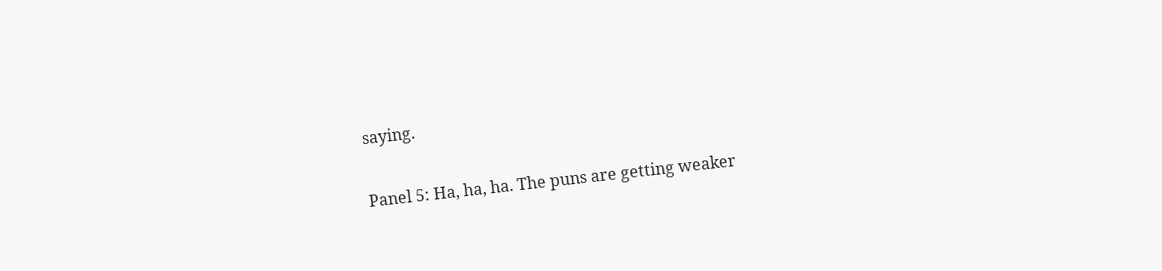saying.

Panel 5: Ha, ha, ha. The puns are getting weaker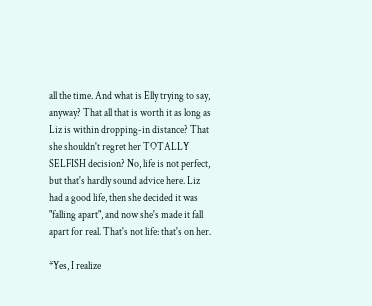all the time. And what is Elly trying to say, anyway? That all that is worth it as long as Liz is within dropping-in distance? That she shouldn't regret her TOTALLY SELFISH decision? No, life is not perfect, but that's hardly sound advice here. Liz had a good life, then she decided it was "falling apart", and now she's made it fall apart for real. That's not life: that's on her.

*Yes, I realize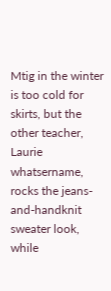Mtig in the winter is too cold for skirts, but the other teacher, Laurie whatsername, rocks the jeans-and-handknit sweater look, while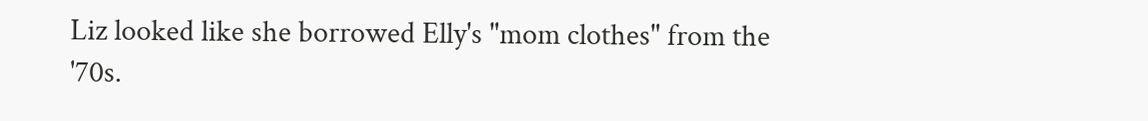Liz looked like she borrowed Elly's "mom clothes" from the '70s.